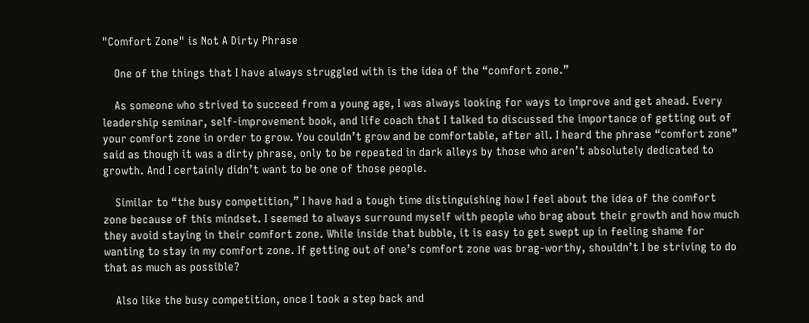"Comfort Zone" is Not A Dirty Phrase

    One of the things that I have always struggled with is the idea of the “comfort zone.”

    As someone who strived to succeed from a young age, I was always looking for ways to improve and get ahead. Every leadership seminar, self-improvement book, and life coach that I talked to discussed the importance of getting out of your comfort zone in order to grow. You couldn’t grow and be comfortable, after all. I heard the phrase “comfort zone” said as though it was a dirty phrase, only to be repeated in dark alleys by those who aren’t absolutely dedicated to growth. And I certainly didn’t want to be one of those people.

    Similar to “the busy competition,” I have had a tough time distinguishing how I feel about the idea of the comfort zone because of this mindset. I seemed to always surround myself with people who brag about their growth and how much they avoid staying in their comfort zone. While inside that bubble, it is easy to get swept up in feeling shame for wanting to stay in my comfort zone. If getting out of one’s comfort zone was brag-worthy, shouldn’t I be striving to do that as much as possible?

    Also like the busy competition, once I took a step back and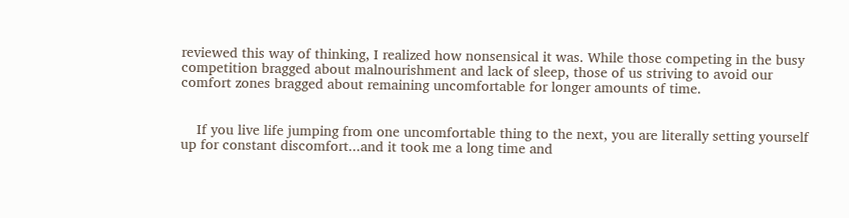reviewed this way of thinking, I realized how nonsensical it was. While those competing in the busy competition bragged about malnourishment and lack of sleep, those of us striving to avoid our comfort zones bragged about remaining uncomfortable for longer amounts of time.


    If you live life jumping from one uncomfortable thing to the next, you are literally setting yourself up for constant discomfort...and it took me a long time and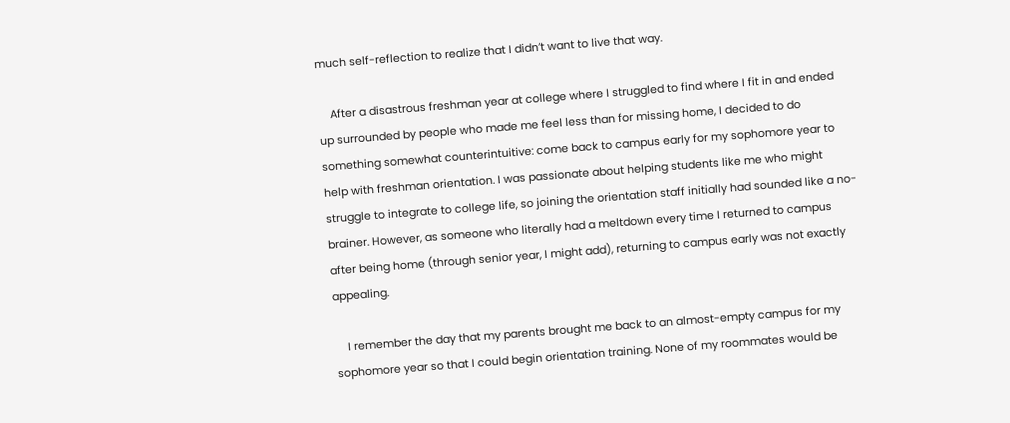much self-reflection to realize that I didn’t want to live that way.

    After a disastrous freshman year at college where I struggled to find where I fit in and ended up surrounded by people who made me feel less than for missing home, I decided to do something somewhat counterintuitive: come back to campus early for my sophomore year to help with freshman orientation. I was passionate about helping students like me who might struggle to integrate to college life, so joining the orientation staff initially had sounded like a no-brainer. However, as someone who literally had a meltdown every time I returned to campus after being home (through senior year, I might add), returning to campus early was not exactly appealing.

    I remember the day that my parents brought me back to an almost-empty campus for my sophomore year so that I could begin orientation training. None of my roommates would be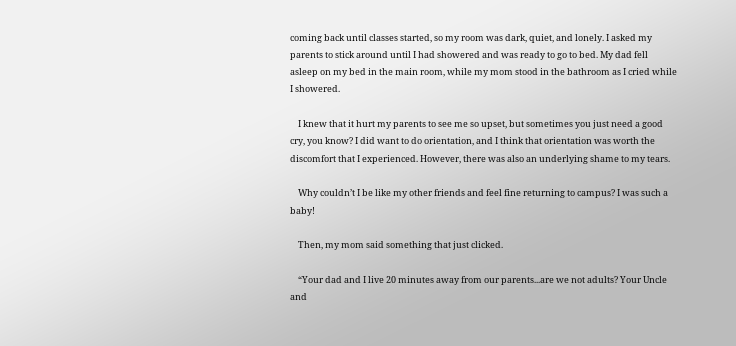coming back until classes started, so my room was dark, quiet, and lonely. I asked my parents to stick around until I had showered and was ready to go to bed. My dad fell asleep on my bed in the main room, while my mom stood in the bathroom as I cried while I showered.

    I knew that it hurt my parents to see me so upset, but sometimes you just need a good cry, you know? I did want to do orientation, and I think that orientation was worth the discomfort that I experienced. However, there was also an underlying shame to my tears.

    Why couldn’t I be like my other friends and feel fine returning to campus? I was such a baby!

    Then, my mom said something that just clicked.

    “Your dad and I live 20 minutes away from our parents...are we not adults? Your Uncle and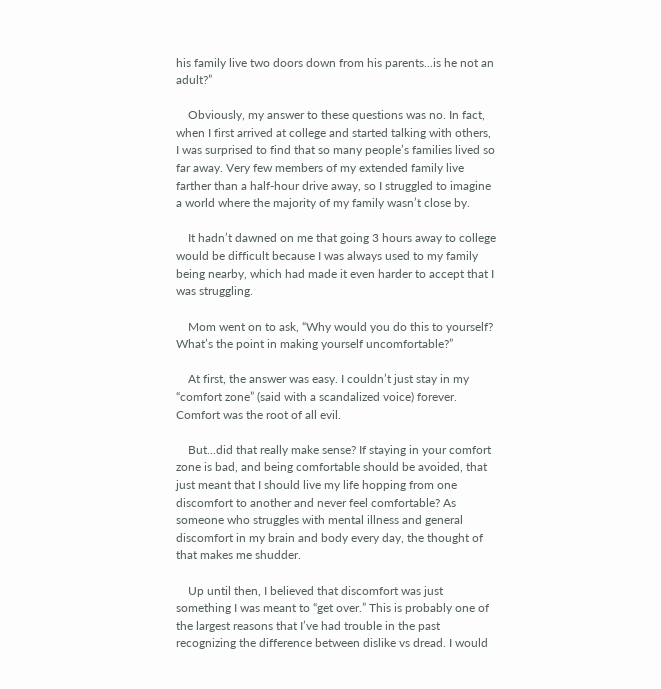his family live two doors down from his parents...is he not an adult?”

    Obviously, my answer to these questions was no. In fact, when I first arrived at college and started talking with others, I was surprised to find that so many people’s families lived so far away. Very few members of my extended family live farther than a half-hour drive away, so I struggled to imagine a world where the majority of my family wasn’t close by.

    It hadn’t dawned on me that going 3 hours away to college would be difficult because I was always used to my family being nearby, which had made it even harder to accept that I was struggling.

    Mom went on to ask, “Why would you do this to yourself? What’s the point in making yourself uncomfortable?”

    At first, the answer was easy. I couldn’t just stay in my “comfort zone” (said with a scandalized voice) forever. Comfort was the root of all evil.

    But...did that really make sense? If staying in your comfort zone is bad, and being comfortable should be avoided, that just meant that I should live my life hopping from one discomfort to another and never feel comfortable? As someone who struggles with mental illness and general discomfort in my brain and body every day, the thought of that makes me shudder.

    Up until then, I believed that discomfort was just something I was meant to “get over.” This is probably one of the largest reasons that I’ve had trouble in the past recognizing the difference between dislike vs dread. I would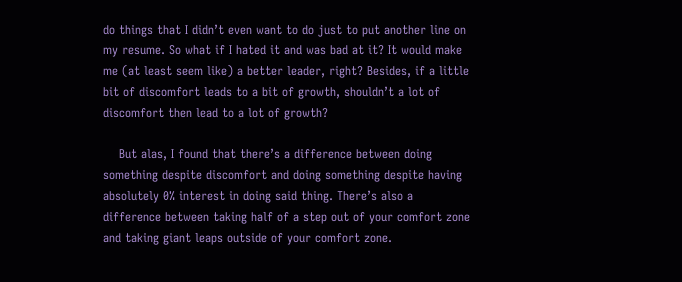do things that I didn’t even want to do just to put another line on my resume. So what if I hated it and was bad at it? It would make me (at least seem like) a better leader, right? Besides, if a little bit of discomfort leads to a bit of growth, shouldn’t a lot of discomfort then lead to a lot of growth?

    But alas, I found that there’s a difference between doing something despite discomfort and doing something despite having absolutely 0% interest in doing said thing. There’s also a difference between taking half of a step out of your comfort zone and taking giant leaps outside of your comfort zone.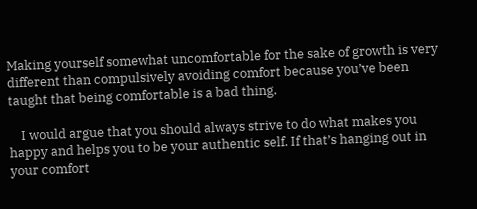Making yourself somewhat uncomfortable for the sake of growth is very different than compulsively avoiding comfort because you’ve been taught that being comfortable is a bad thing.

    I would argue that you should always strive to do what makes you happy and helps you to be your authentic self. If that’s hanging out in your comfort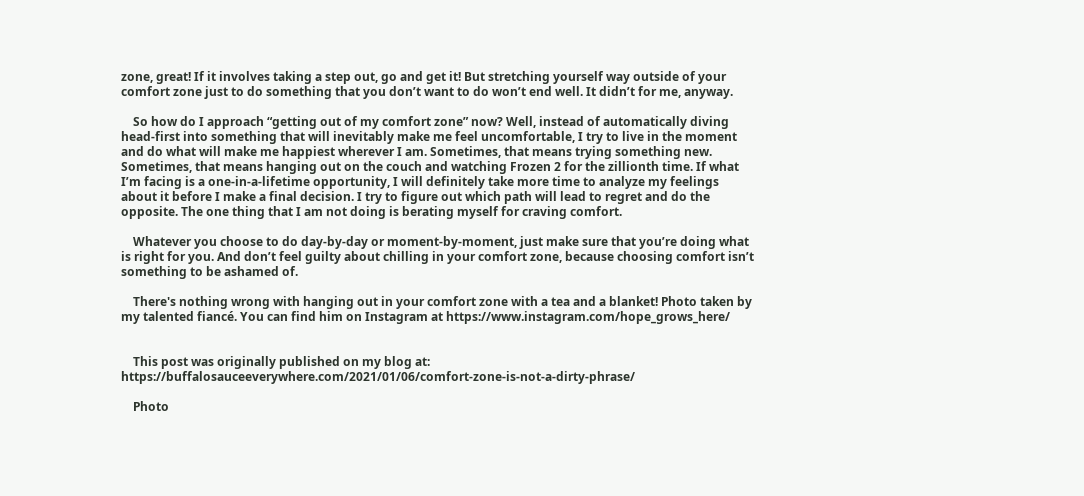zone, great! If it involves taking a step out, go and get it! But stretching yourself way outside of your comfort zone just to do something that you don’t want to do won’t end well. It didn’t for me, anyway.

    So how do I approach “getting out of my comfort zone” now? Well, instead of automatically diving head-first into something that will inevitably make me feel uncomfortable, I try to live in the moment and do what will make me happiest wherever I am. Sometimes, that means trying something new. Sometimes, that means hanging out on the couch and watching Frozen 2 for the zillionth time. If what I’m facing is a one-in-a-lifetime opportunity, I will definitely take more time to analyze my feelings about it before I make a final decision. I try to figure out which path will lead to regret and do the opposite. The one thing that I am not doing is berating myself for craving comfort.

    Whatever you choose to do day-by-day or moment-by-moment, just make sure that you’re doing what is right for you. And don’t feel guilty about chilling in your comfort zone, because choosing comfort isn’t something to be ashamed of.

    There's nothing wrong with hanging out in your comfort zone with a tea and a blanket! Photo taken by my talented fiancé. You can find him on Instagram at https://www.instagram.com/hope_grows_here/


    This post was originally published on my blog at: https://buffalosauceeverywhere.com/2021/01/06/comfort-zone-is-not-a-dirty-phrase/

    Photo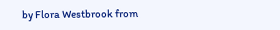by Flora Westbrook from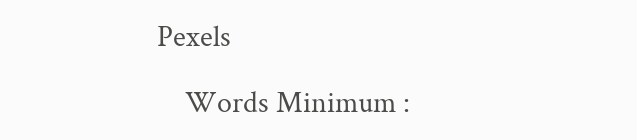Pexels

    Words Minimum :